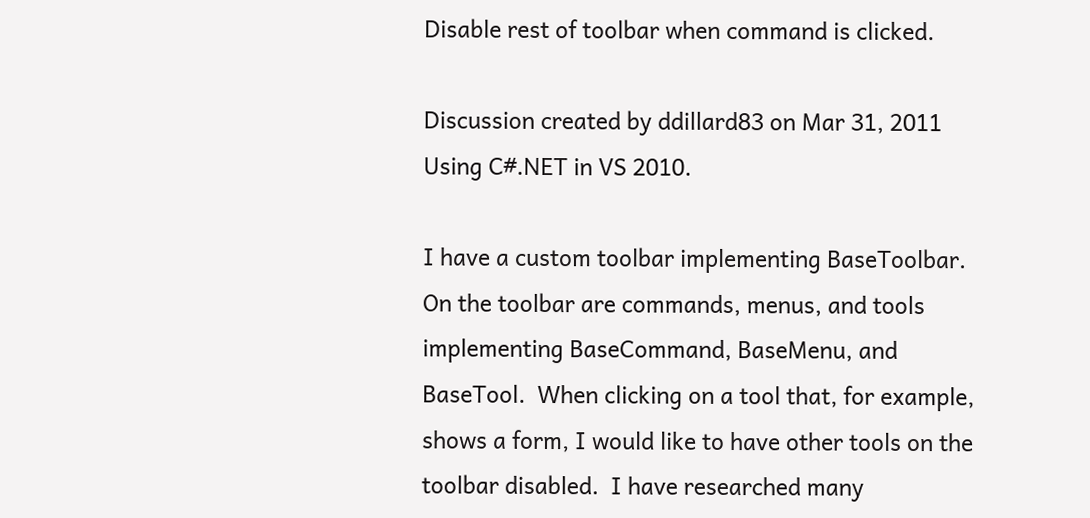Disable rest of toolbar when command is clicked.

Discussion created by ddillard83 on Mar 31, 2011
Using C#.NET in VS 2010.

I have a custom toolbar implementing BaseToolbar.  On the toolbar are commands, menus, and tools implementing BaseCommand, BaseMenu, and BaseTool.  When clicking on a tool that, for example, shows a form, I would like to have other tools on the toolbar disabled.  I have researched many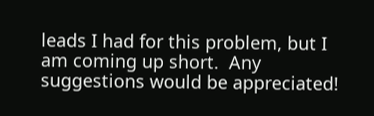leads I had for this problem, but I am coming up short.  Any suggestions would be appreciated!